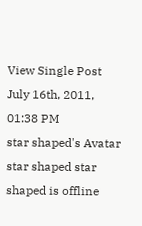View Single Post
July 16th, 2011, 01:38 PM
star shaped's Avatar
star shaped star shaped is offline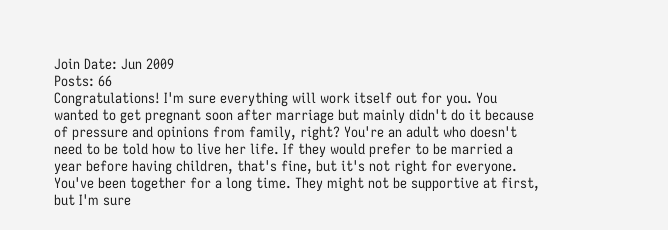Join Date: Jun 2009
Posts: 66
Congratulations! I'm sure everything will work itself out for you. You wanted to get pregnant soon after marriage but mainly didn't do it because of pressure and opinions from family, right? You're an adult who doesn't need to be told how to live her life. If they would prefer to be married a year before having children, that's fine, but it's not right for everyone. You've been together for a long time. They might not be supportive at first, but I'm sure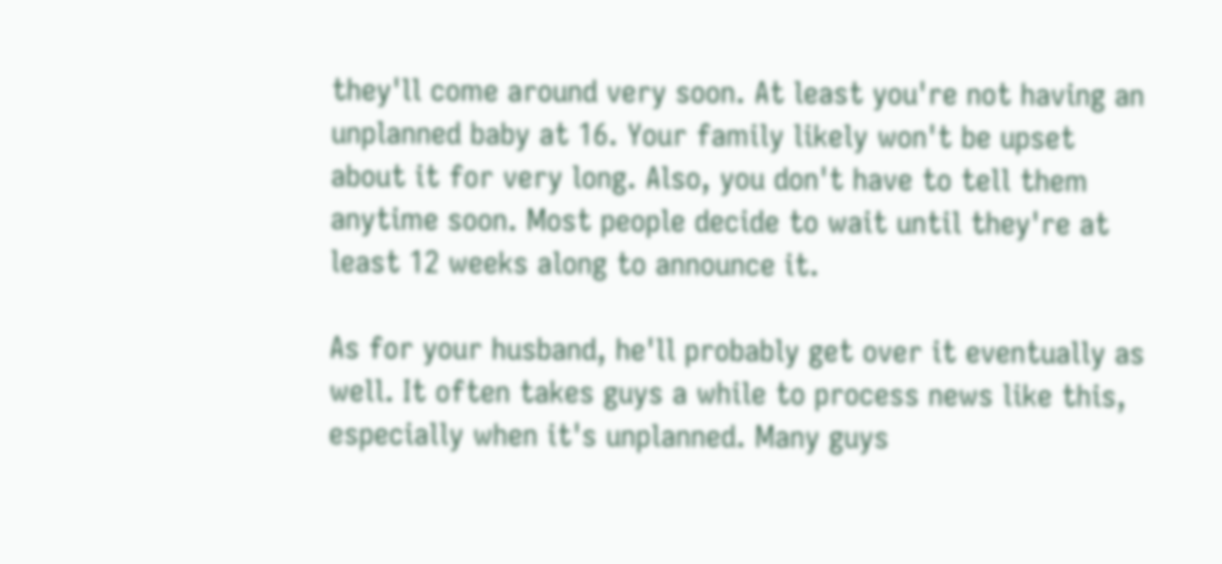they'll come around very soon. At least you're not having an unplanned baby at 16. Your family likely won't be upset about it for very long. Also, you don't have to tell them anytime soon. Most people decide to wait until they're at least 12 weeks along to announce it.

As for your husband, he'll probably get over it eventually as well. It often takes guys a while to process news like this, especially when it's unplanned. Many guys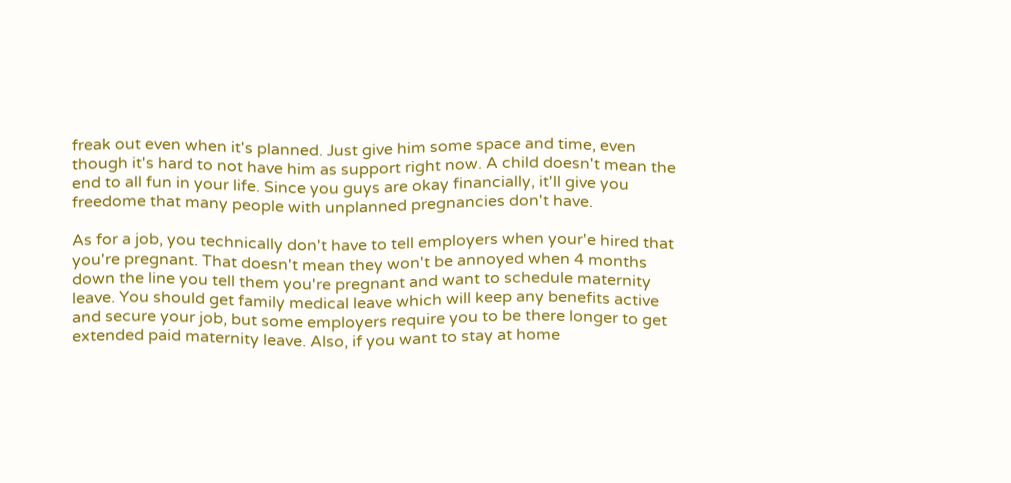freak out even when it's planned. Just give him some space and time, even though it's hard to not have him as support right now. A child doesn't mean the end to all fun in your life. Since you guys are okay financially, it'll give you freedome that many people with unplanned pregnancies don't have.

As for a job, you technically don't have to tell employers when your'e hired that you're pregnant. That doesn't mean they won't be annoyed when 4 months down the line you tell them you're pregnant and want to schedule maternity leave. You should get family medical leave which will keep any benefits active and secure your job, but some employers require you to be there longer to get extended paid maternity leave. Also, if you want to stay at home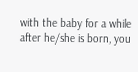with the baby for a while after he/she is born, you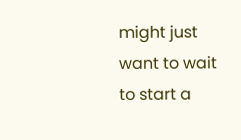might just want to wait to start a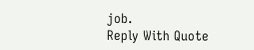job.
Reply With Quote